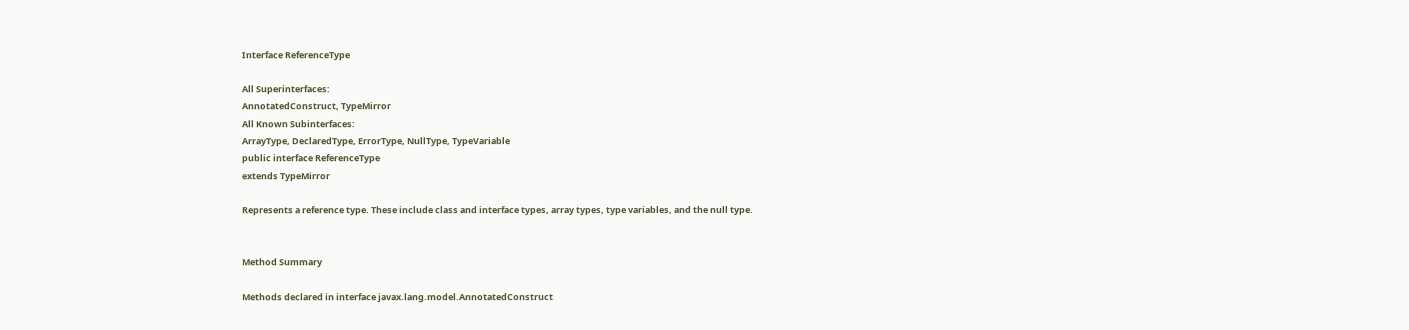Interface ReferenceType

All Superinterfaces:
AnnotatedConstruct, TypeMirror
All Known Subinterfaces:
ArrayType, DeclaredType, ErrorType, NullType, TypeVariable
public interface ReferenceType
extends TypeMirror

Represents a reference type. These include class and interface types, array types, type variables, and the null type.


Method Summary

Methods declared in interface javax.lang.model.AnnotatedConstruct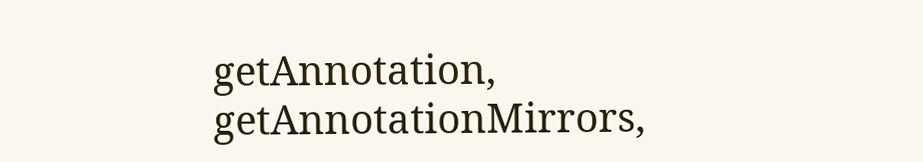getAnnotation, getAnnotationMirrors,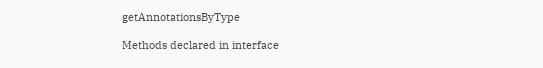getAnnotationsByType

Methods declared in interface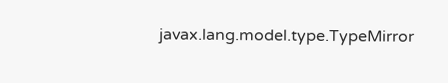javax.lang.model.type.TypeMirror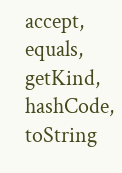accept, equals, getKind, hashCode, toString